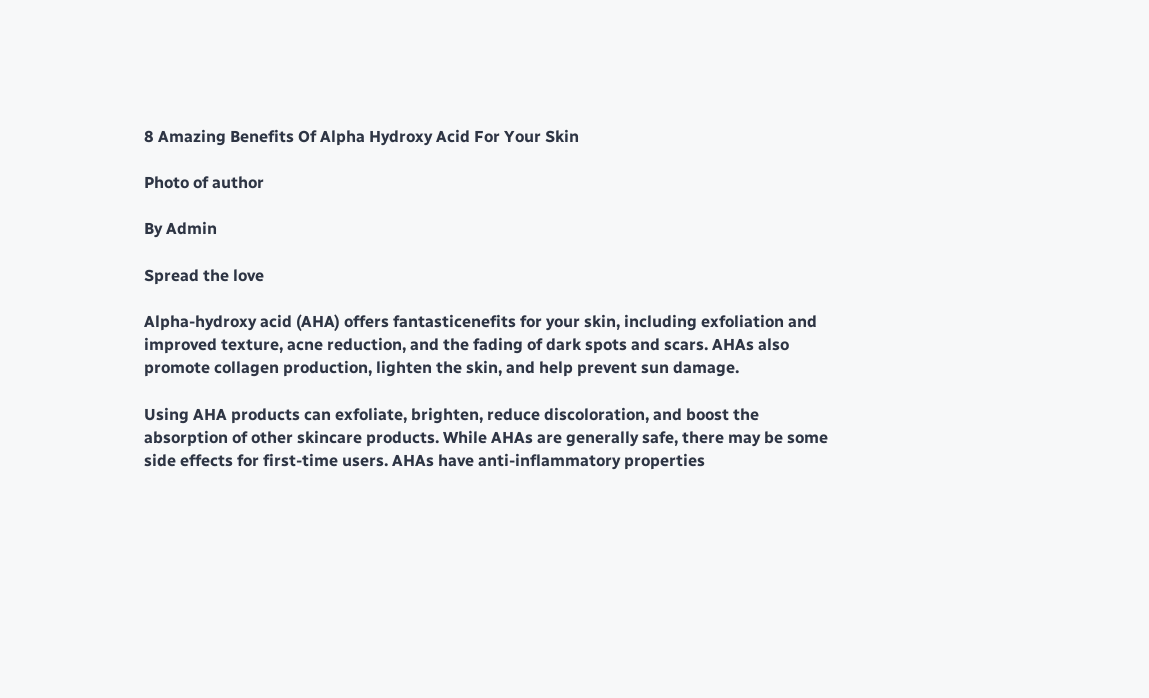8 Amazing Benefits Of Alpha Hydroxy Acid For Your Skin

Photo of author

By Admin

Spread the love

Alpha-hydroxy acid (AHA) offers fantasticenefits for your skin, including exfoliation and improved texture, acne reduction, and the fading of dark spots and scars. AHAs also promote collagen production, lighten the skin, and help prevent sun damage.

Using AHA products can exfoliate, brighten, reduce discoloration, and boost the absorption of other skincare products. While AHAs are generally safe, there may be some side effects for first-time users. AHAs have anti-inflammatory properties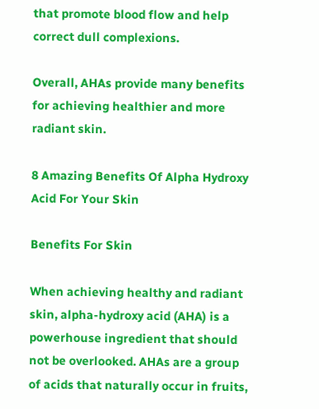that promote blood flow and help correct dull complexions.

Overall, AHAs provide many benefits for achieving healthier and more radiant skin.

8 Amazing Benefits Of Alpha Hydroxy Acid For Your Skin

Benefits For Skin

When achieving healthy and radiant skin, alpha-hydroxy acid (AHA) is a powerhouse ingredient that should not be overlooked. AHAs are a group of acids that naturally occur in fruits,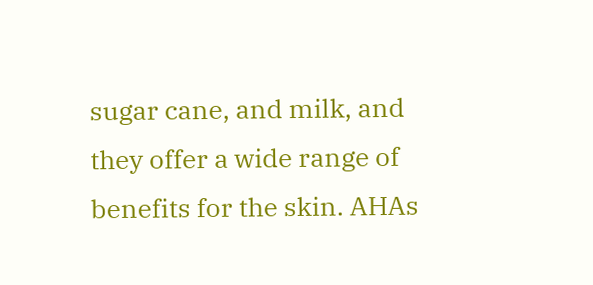sugar cane, and milk, and they offer a wide range of benefits for the skin. AHAs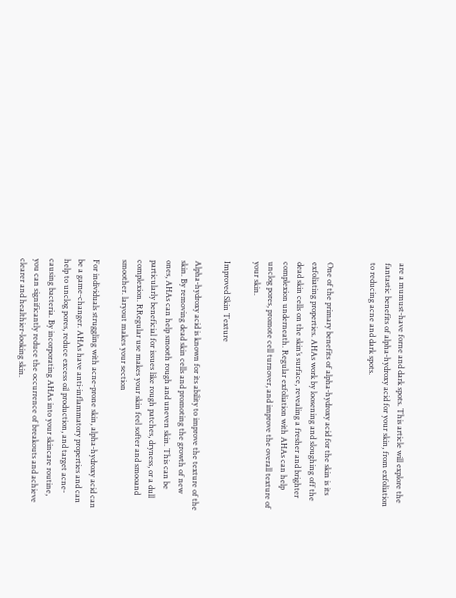are a mumust-have forne and dark spots. This article will explore the fantastic benefits of alpha-hydroxy acid for your skin, from exfoliation to reducing acne and dark spots.


One of the primary benefits of alpha-hydroxy acid for the skin is its exfoliating properties. AHAs work by loosening and sloughing off the dead skin cells on the skin’s surface, revealing a fresher and brighter complexion underneath. Regular exfoliation with AHAs can help unclog pores, promote cell turnover, and improve the overall texture of your skin.

Improved Skin Texture

Alpha-hydroxy acid is known for its ability to improve the texture of the skin. By removing dead skin cells and promoting the growth of new ones, AHAs can help smooth rough and uneven skin. This can be particularly beneficial for issues like rough patches, dryness, or a dull complexion. RRegular use makes your skin feel softer and smooand smoother. laryout makes your section

For individuals struggling with acne-prone skin, alpha-hydroxy acid can be a game-changer. AHAs have anti-inflammatory properties and can help to unclog pores, reduce excess oil production, and target acne-causing bacteria. By incorporating AHAs into your skincare routine, you can significantly reduce the occurrence of breakouts and achieve clearer and healthier-looking skin.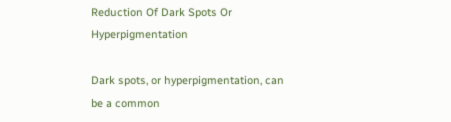Reduction Of Dark Spots Or Hyperpigmentation

Dark spots, or hyperpigmentation, can be a common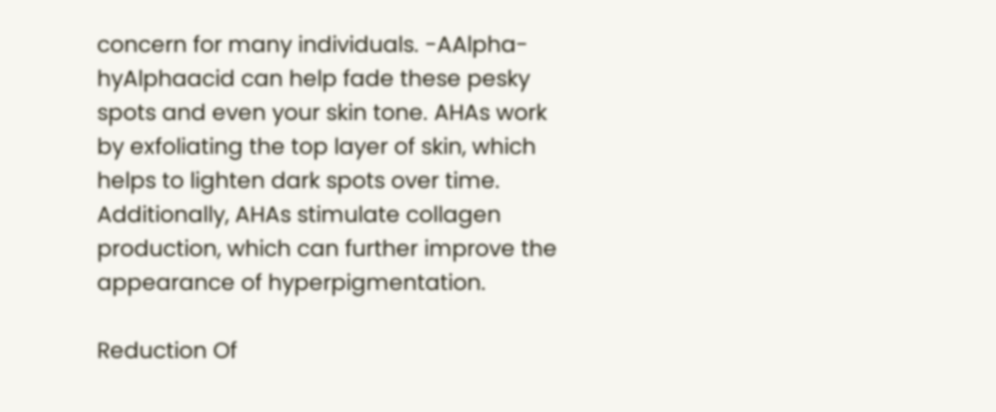concern for many individuals. -AAlpha-hyAlphaacid can help fade these pesky spots and even your skin tone. AHAs work by exfoliating the top layer of skin, which helps to lighten dark spots over time. Additionally, AHAs stimulate collagen production, which can further improve the appearance of hyperpigmentation.

Reduction Of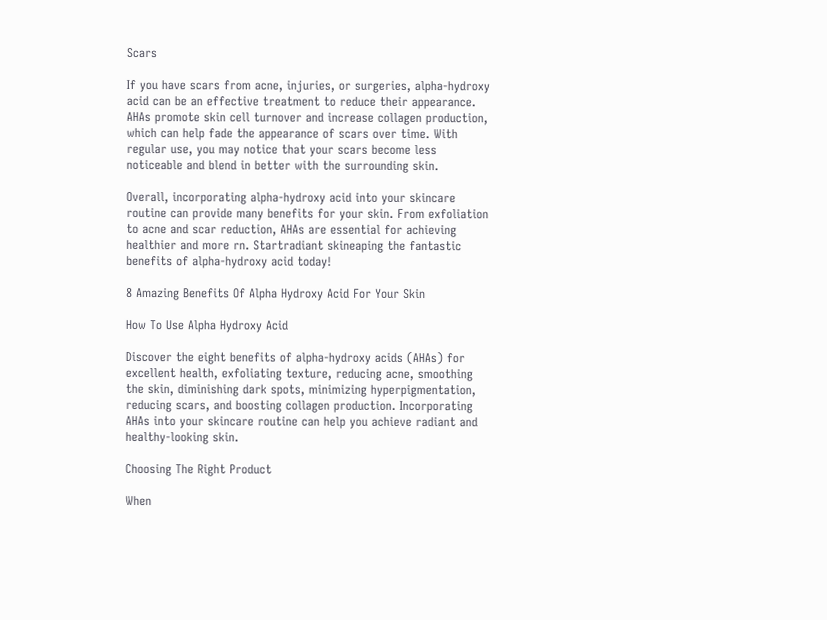Scars

If you have scars from acne, injuries, or surgeries, alpha-hydroxy acid can be an effective treatment to reduce their appearance. AHAs promote skin cell turnover and increase collagen production, which can help fade the appearance of scars over time. With regular use, you may notice that your scars become less noticeable and blend in better with the surrounding skin.

Overall, incorporating alpha-hydroxy acid into your skincare routine can provide many benefits for your skin. From exfoliation to acne and scar reduction, AHAs are essential for achieving healthier and more rn. Startradiant skineaping the fantastic benefits of alpha-hydroxy acid today!

8 Amazing Benefits Of Alpha Hydroxy Acid For Your Skin

How To Use Alpha Hydroxy Acid

Discover the eight benefits of alpha-hydroxy acids (AHAs) for excellent health, exfoliating texture, reducing acne, smoothing the skin, diminishing dark spots, minimizing hyperpigmentation, reducing scars, and boosting collagen production. Incorporating AHAs into your skincare routine can help you achieve radiant and healthy-looking skin.

Choosing The Right Product

When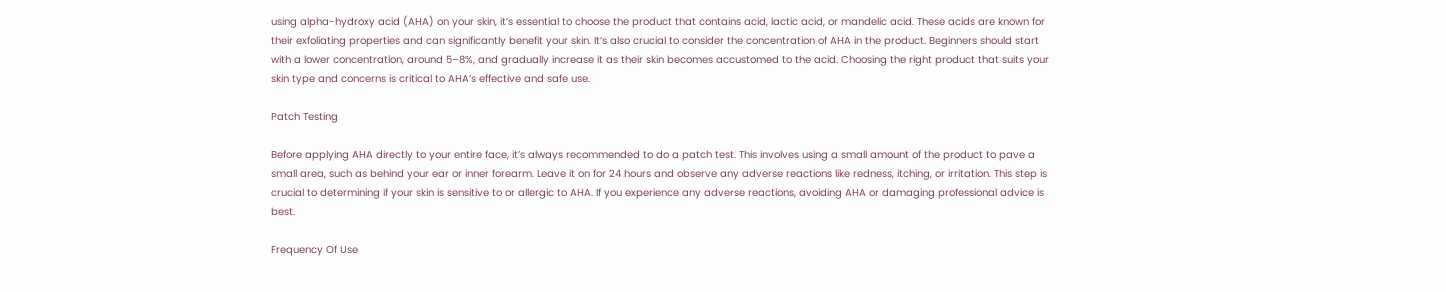using alpha-hydroxy acid (AHA) on your skin, it’s essential to choose the product that contains acid, lactic acid, or mandelic acid. These acids are known for their exfoliating properties and can significantly benefit your skin. It’s also crucial to consider the concentration of AHA in the product. Beginners should start with a lower concentration, around 5–8%, and gradually increase it as their skin becomes accustomed to the acid. Choosing the right product that suits your skin type and concerns is critical to AHA’s effective and safe use.

Patch Testing

Before applying AHA directly to your entire face, it’s always recommended to do a patch test. This involves using a small amount of the product to pave a small area, such as behind your ear or inner forearm. Leave it on for 24 hours and observe any adverse reactions like redness, itching, or irritation. This step is crucial to determining if your skin is sensitive to or allergic to AHA. If you experience any adverse reactions, avoiding AHA or damaging professional advice is best.

Frequency Of Use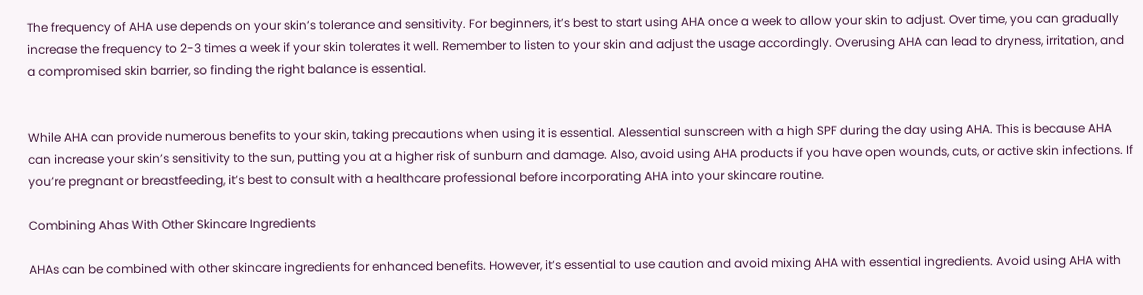The frequency of AHA use depends on your skin’s tolerance and sensitivity. For beginners, it’s best to start using AHA once a week to allow your skin to adjust. Over time, you can gradually increase the frequency to 2-3 times a week if your skin tolerates it well. Remember to listen to your skin and adjust the usage accordingly. Overusing AHA can lead to dryness, irritation, and a compromised skin barrier, so finding the right balance is essential.


While AHA can provide numerous benefits to your skin, taking precautions when using it is essential. Alessential sunscreen with a high SPF during the day using AHA. This is because AHA can increase your skin’s sensitivity to the sun, putting you at a higher risk of sunburn and damage. Also, avoid using AHA products if you have open wounds, cuts, or active skin infections. If you’re pregnant or breastfeeding, it’s best to consult with a healthcare professional before incorporating AHA into your skincare routine.

Combining Ahas With Other Skincare Ingredients

AHAs can be combined with other skincare ingredients for enhanced benefits. However, it’s essential to use caution and avoid mixing AHA with essential ingredients. Avoid using AHA with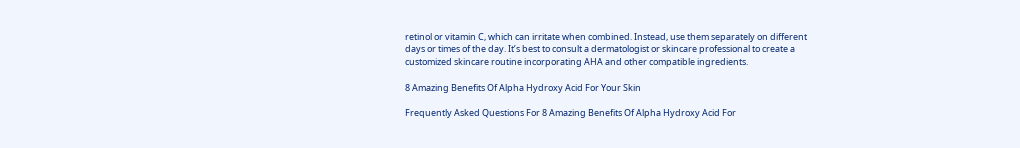retinol or vitamin C, which can irritate when combined. Instead, use them separately on different days or times of the day. It’s best to consult a dermatologist or skincare professional to create a customized skincare routine incorporating AHA and other compatible ingredients.

8 Amazing Benefits Of Alpha Hydroxy Acid For Your Skin

Frequently Asked Questions For 8 Amazing Benefits Of Alpha Hydroxy Acid For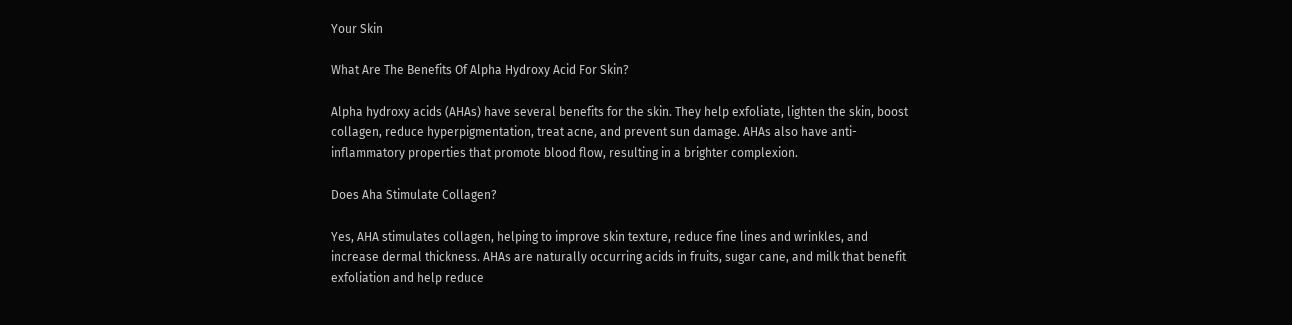Your Skin

What Are The Benefits Of Alpha Hydroxy Acid For Skin?

Alpha hydroxy acids (AHAs) have several benefits for the skin. They help exfoliate, lighten the skin, boost collagen, reduce hyperpigmentation, treat acne, and prevent sun damage. AHAs also have anti-inflammatory properties that promote blood flow, resulting in a brighter complexion.

Does Aha Stimulate Collagen?

Yes, AHA stimulates collagen, helping to improve skin texture, reduce fine lines and wrinkles, and increase dermal thickness. AHAs are naturally occurring acids in fruits, sugar cane, and milk that benefit exfoliation and help reduce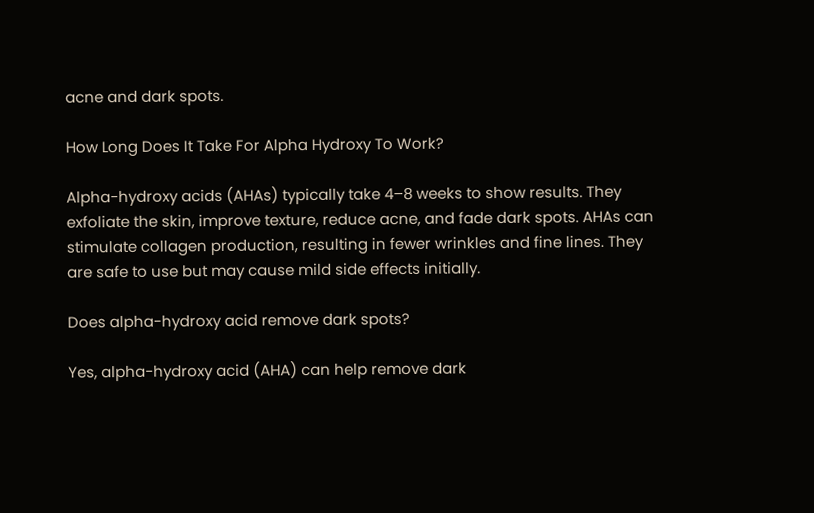acne and dark spots.

How Long Does It Take For Alpha Hydroxy To Work?

Alpha-hydroxy acids (AHAs) typically take 4–8 weeks to show results. They exfoliate the skin, improve texture, reduce acne, and fade dark spots. AHAs can stimulate collagen production, resulting in fewer wrinkles and fine lines. They are safe to use but may cause mild side effects initially.

Does alpha-hydroxy acid remove dark spots?

Yes, alpha-hydroxy acid (AHA) can help remove dark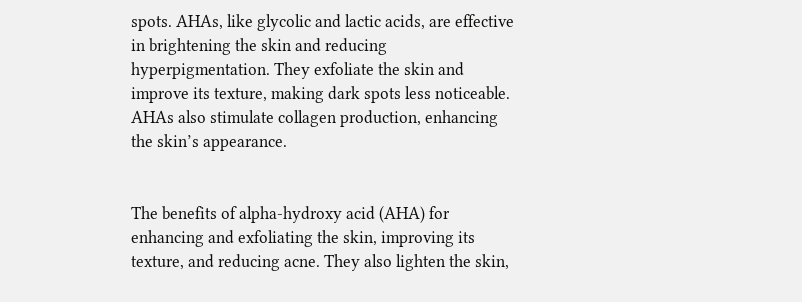spots. AHAs, like glycolic and lactic acids, are effective in brightening the skin and reducing hyperpigmentation. They exfoliate the skin and improve its texture, making dark spots less noticeable. AHAs also stimulate collagen production, enhancing the skin’s appearance.


The benefits of alpha-hydroxy acid (AHA) for enhancing and exfoliating the skin, improving its texture, and reducing acne. They also lighten the skin,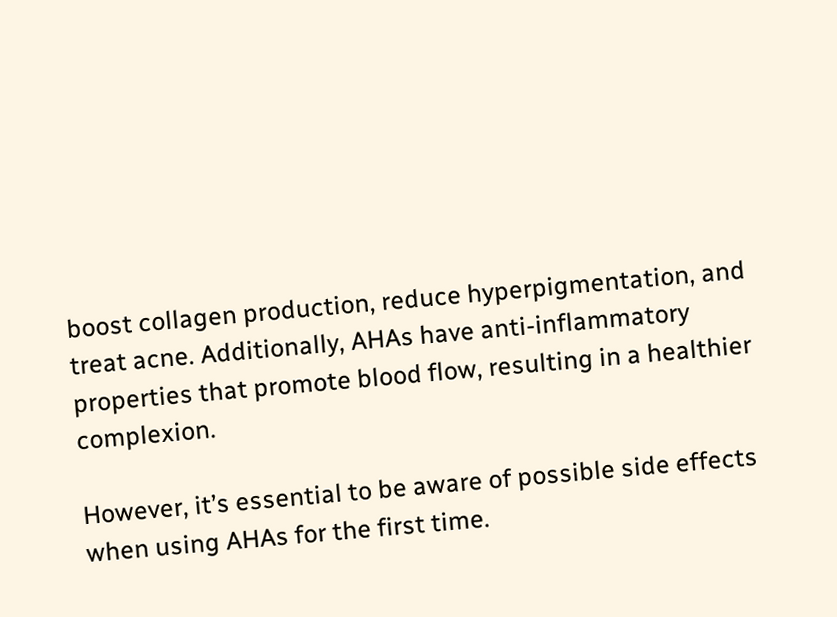boost collagen production, reduce hyperpigmentation, and treat acne. Additionally, AHAs have anti-inflammatory properties that promote blood flow, resulting in a healthier complexion.

However, it’s essential to be aware of possible side effects when using AHAs for the first time.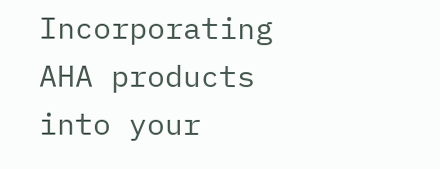Incorporating AHA products into your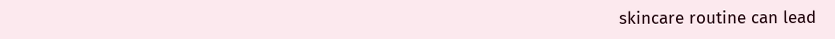skincare routine can lead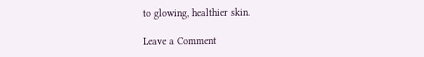to glowing, healthier skin.

Leave a Comment